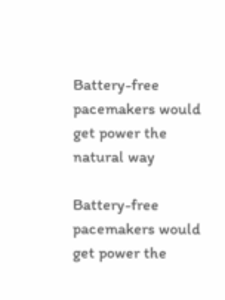Battery-free pacemakers would get power the natural way

Battery-free pacemakers would get power the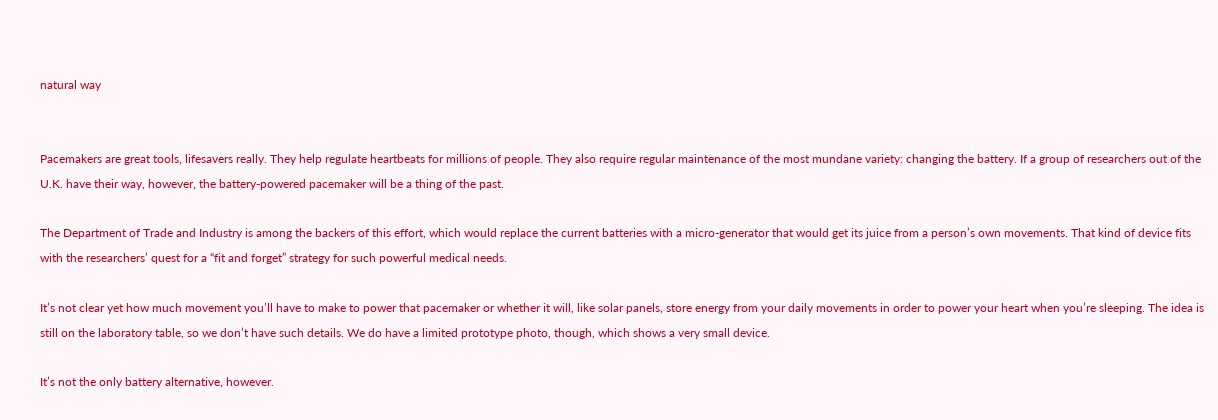natural way


Pacemakers are great tools, lifesavers really. They help regulate heartbeats for millions of people. They also require regular maintenance of the most mundane variety: changing the battery. If a group of researchers out of the U.K. have their way, however, the battery-powered pacemaker will be a thing of the past.

The Department of Trade and Industry is among the backers of this effort, which would replace the current batteries with a micro-generator that would get its juice from a person’s own movements. That kind of device fits with the researchers’ quest for a “fit and forget” strategy for such powerful medical needs.

It’s not clear yet how much movement you’ll have to make to power that pacemaker or whether it will, like solar panels, store energy from your daily movements in order to power your heart when you’re sleeping. The idea is still on the laboratory table, so we don’t have such details. We do have a limited prototype photo, though, which shows a very small device.

It’s not the only battery alternative, however.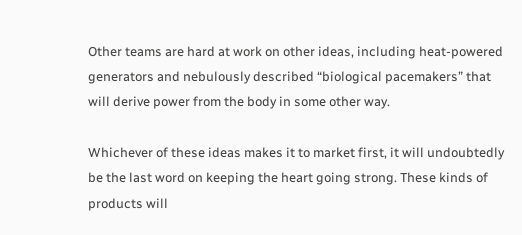Other teams are hard at work on other ideas, including heat-powered generators and nebulously described “biological pacemakers” that will derive power from the body in some other way.

Whichever of these ideas makes it to market first, it will undoubtedly be the last word on keeping the heart going strong. These kinds of products will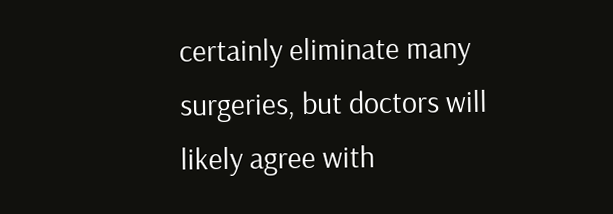certainly eliminate many surgeries, but doctors will likely agree with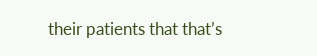their patients that that’s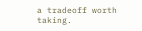a tradeoff worth taking.